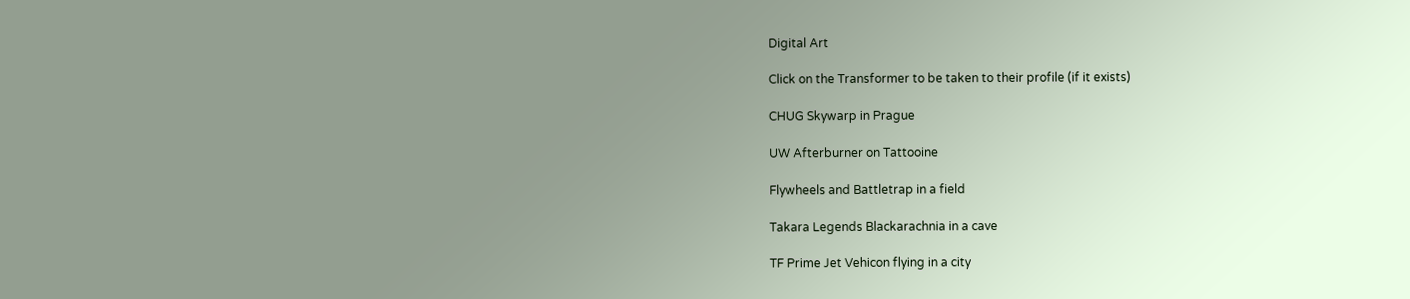Digital Art

Click on the Transformer to be taken to their profile (if it exists)

CHUG Skywarp in Prague

UW Afterburner on Tattooine

Flywheels and Battletrap in a field

Takara Legends Blackarachnia in a cave

TF Prime Jet Vehicon flying in a city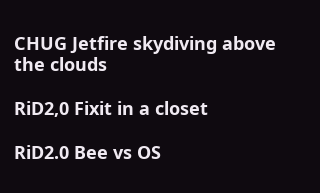CHUG Jetfire skydiving above the clouds

RiD2,0 Fixit in a closet

RiD2.0 Bee vs OS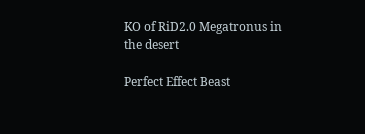KO of RiD2.0 Megatronus in the desert

Perfect Effect Beast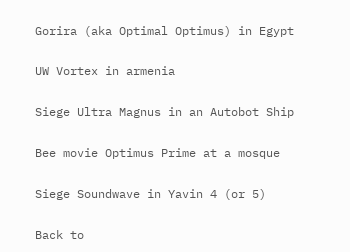Gorira (aka Optimal Optimus) in Egypt

UW Vortex in armenia

Siege Ultra Magnus in an Autobot Ship

Bee movie Optimus Prime at a mosque

Siege Soundwave in Yavin 4 (or 5)

Back to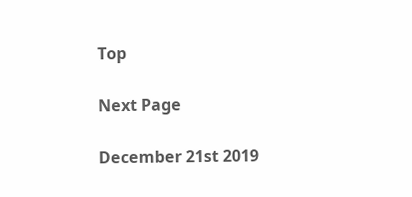Top

Next Page

December 21st 2019